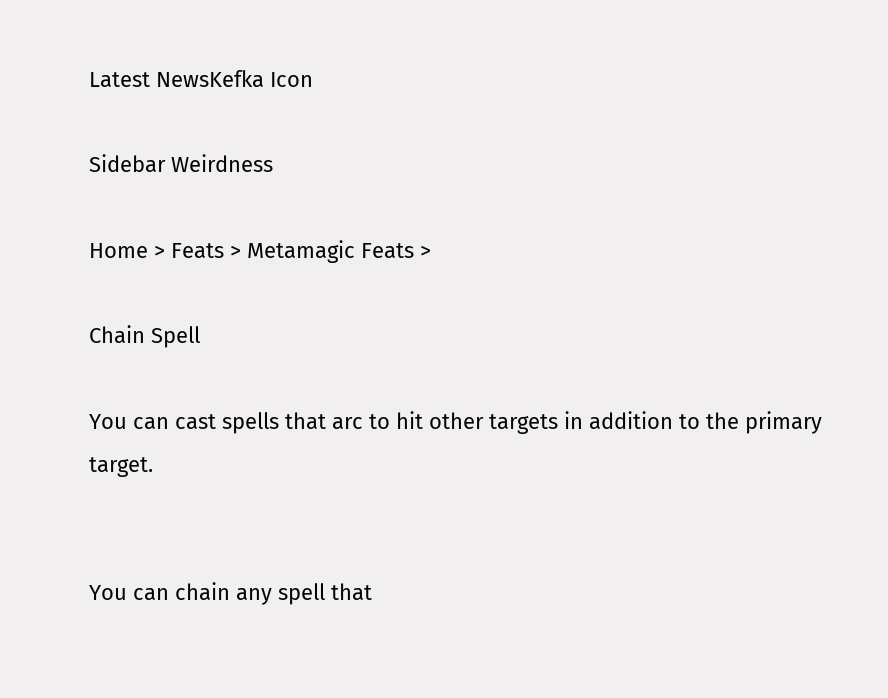Latest NewsKefka Icon

Sidebar Weirdness

Home > Feats > Metamagic Feats >

Chain Spell

You can cast spells that arc to hit other targets in addition to the primary target.


You can chain any spell that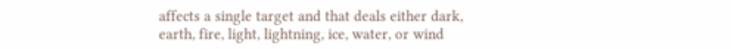affects a single target and that deals either dark, earth, fire, light, lightning, ice, water, or wind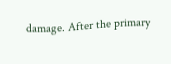damage. After the primary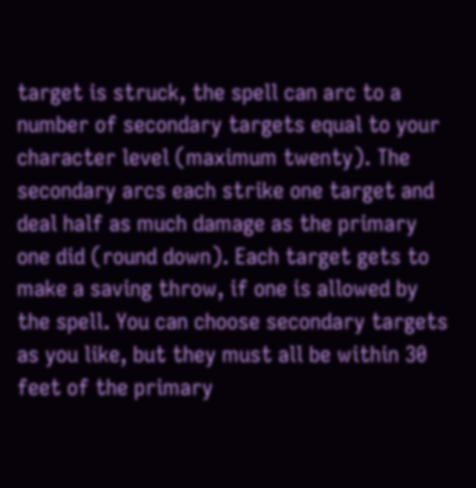target is struck, the spell can arc to a number of secondary targets equal to your character level (maximum twenty). The secondary arcs each strike one target and deal half as much damage as the primary one did (round down). Each target gets to make a saving throw, if one is allowed by the spell. You can choose secondary targets as you like, but they must all be within 30 feet of the primary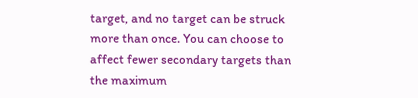target, and no target can be struck more than once. You can choose to affect fewer secondary targets than the maximum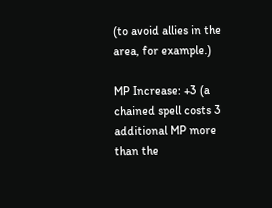(to avoid allies in the area, for example.)

MP Increase: +3 (a chained spell costs 3 additional MP more than the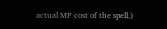actual MP cost of the spell.)